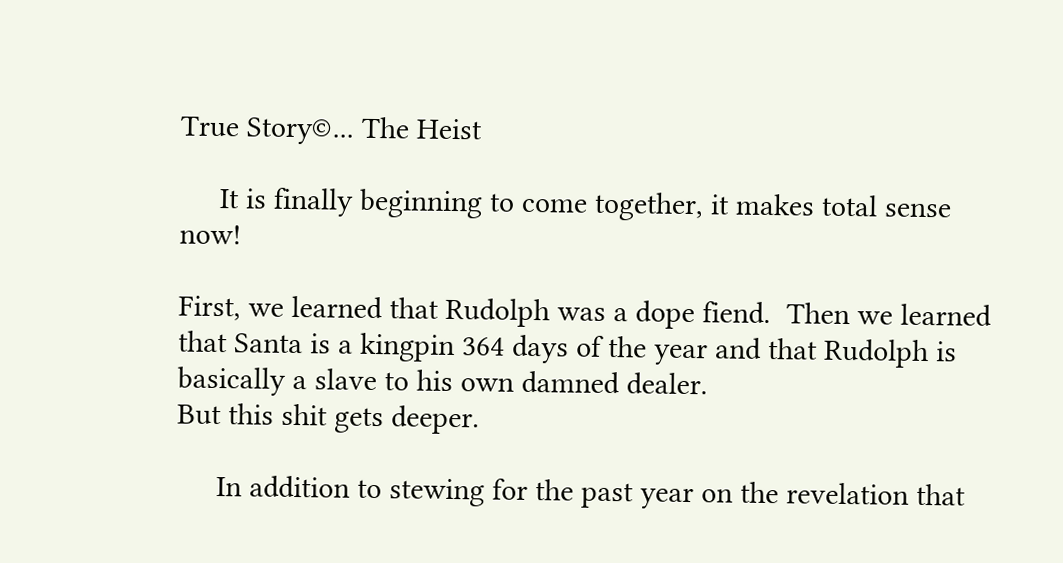True Story©... The Heist

     It is finally beginning to come together, it makes total sense now!

First, we learned that Rudolph was a dope fiend.  Then we learned that Santa is a kingpin 364 days of the year and that Rudolph is basically a slave to his own damned dealer.
But this shit gets deeper.

     In addition to stewing for the past year on the revelation that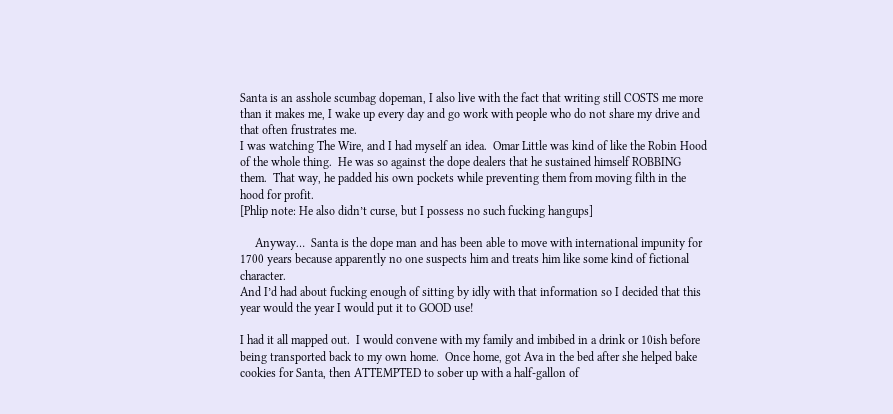Santa is an asshole scumbag dopeman, I also live with the fact that writing still COSTS me more than it makes me, I wake up every day and go work with people who do not share my drive and that often frustrates me.
I was watching The Wire, and I had myself an idea.  Omar Little was kind of like the Robin Hood of the whole thing.  He was so against the dope dealers that he sustained himself ROBBING them.  That way, he padded his own pockets while preventing them from moving filth in the hood for profit.
[Phlip note: He also didn’t curse, but I possess no such fucking hangups]

     Anyway…  Santa is the dope man and has been able to move with international impunity for 1700 years because apparently no one suspects him and treats him like some kind of fictional character.
And I’d had about fucking enough of sitting by idly with that information so I decided that this year would the year I would put it to GOOD use!

I had it all mapped out.  I would convene with my family and imbibed in a drink or 10ish before being transported back to my own home.  Once home, got Ava in the bed after she helped bake cookies for Santa, then ATTEMPTED to sober up with a half-gallon of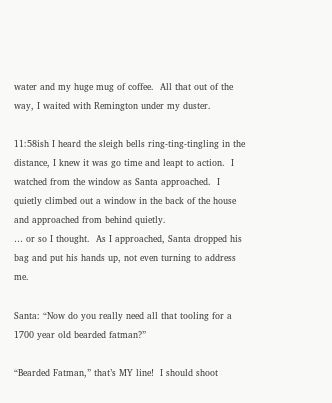water and my huge mug of coffee.  All that out of the way, I waited with Remington under my duster.

11:58ish I heard the sleigh bells ring-ting-tingling in the distance, I knew it was go time and leapt to action.  I watched from the window as Santa approached.  I quietly climbed out a window in the back of the house and approached from behind quietly.
… or so I thought.  As I approached, Santa dropped his bag and put his hands up, not even turning to address me.

Santa: “Now do you really need all that tooling for a 1700 year old bearded fatman?”

“Bearded Fatman,” that’s MY line!  I should shoot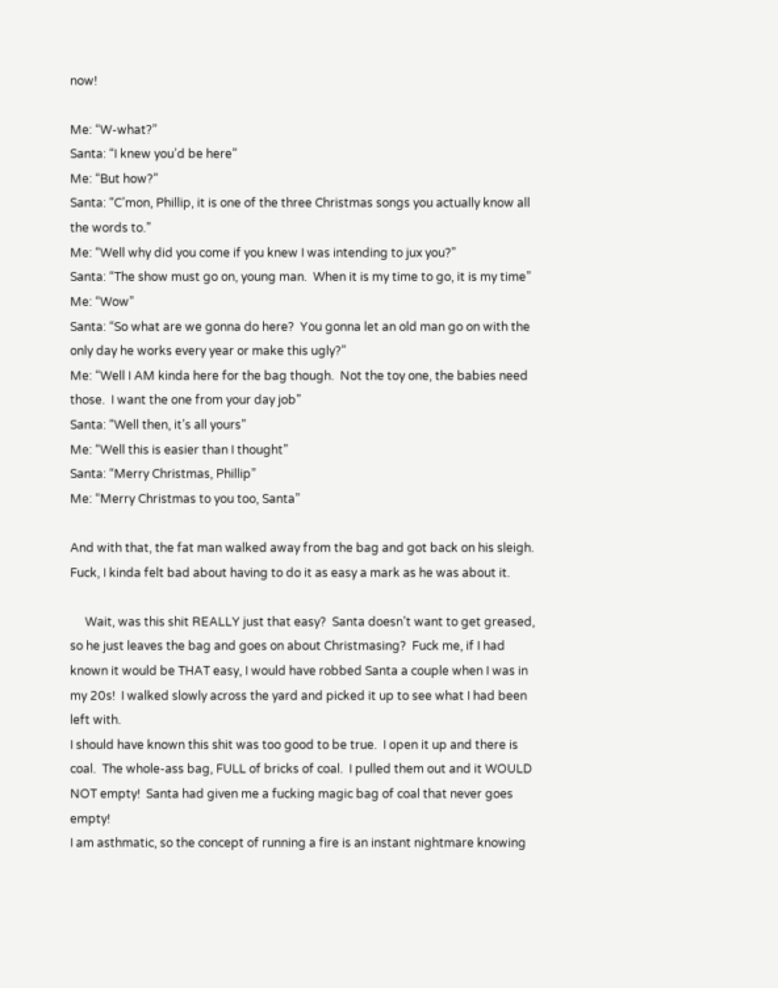now!

Me: “W-what?”
Santa: “I knew you’d be here”
Me: “But how?”
Santa: “C’mon, Phillip, it is one of the three Christmas songs you actually know all the words to.”
Me: “Well why did you come if you knew I was intending to jux you?”
Santa: “The show must go on, young man.  When it is my time to go, it is my time”
Me: “Wow”
Santa: “So what are we gonna do here?  You gonna let an old man go on with the only day he works every year or make this ugly?”
Me: “Well I AM kinda here for the bag though.  Not the toy one, the babies need those.  I want the one from your day job”
Santa: “Well then, it’s all yours”
Me: “Well this is easier than I thought”
Santa: “Merry Christmas, Phillip”
Me: “Merry Christmas to you too, Santa”

And with that, the fat man walked away from the bag and got back on his sleigh.  Fuck, I kinda felt bad about having to do it as easy a mark as he was about it.

     Wait, was this shit REALLY just that easy?  Santa doesn’t want to get greased, so he just leaves the bag and goes on about Christmasing?  Fuck me, if I had known it would be THAT easy, I would have robbed Santa a couple when I was in my 20s!  I walked slowly across the yard and picked it up to see what I had been left with.
I should have known this shit was too good to be true.  I open it up and there is coal.  The whole-ass bag, FULL of bricks of coal.  I pulled them out and it WOULD NOT empty!  Santa had given me a fucking magic bag of coal that never goes empty!
I am asthmatic, so the concept of running a fire is an instant nightmare knowing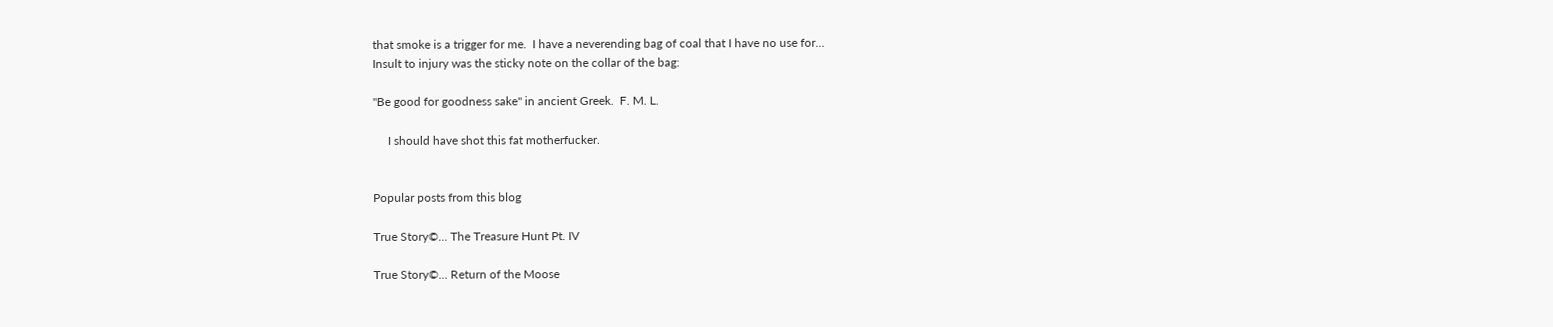that smoke is a trigger for me.  I have a neverending bag of coal that I have no use for…
Insult to injury was the sticky note on the collar of the bag:

"Be good for goodness sake" in ancient Greek.  F. M. L.

     I should have shot this fat motherfucker.


Popular posts from this blog

True Story©... The Treasure Hunt Pt. IV

True Story©... Return of the Moose